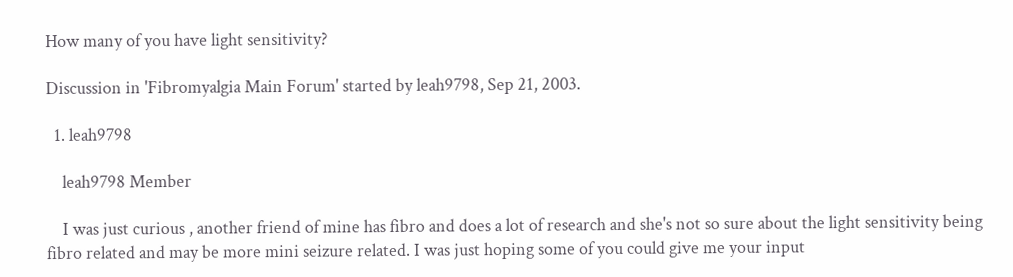How many of you have light sensitivity?

Discussion in 'Fibromyalgia Main Forum' started by leah9798, Sep 21, 2003.

  1. leah9798

    leah9798 Member

    I was just curious , another friend of mine has fibro and does a lot of research and she's not so sure about the light sensitivity being fibro related and may be more mini seizure related. I was just hoping some of you could give me your input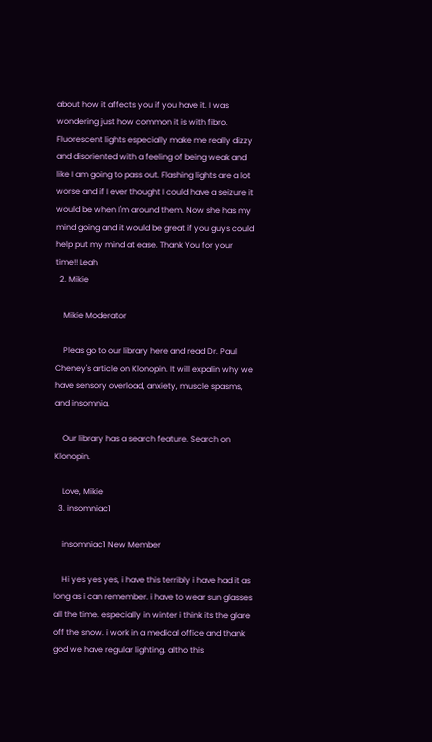about how it affects you if you have it. I was wondering just how common it is with fibro. Fluorescent lights especially make me really dizzy and disoriented with a feeling of being weak and like I am going to pass out. Flashing lights are a lot worse and if I ever thought I could have a seizure it would be when I'm around them. Now she has my mind going and it would be great if you guys could help put my mind at ease. Thank You for your time!! Leah
  2. Mikie

    Mikie Moderator

    Pleas go to our library here and read Dr. Paul Cheney's article on Klonopin. It will expalin why we have sensory overload, anxiety, muscle spasms, and insomnia.

    Our library has a search feature. Search on Klonopin.

    Love, Mikie
  3. insomniac1

    insomniac1 New Member

    Hi yes yes yes, i have this terribly i have had it as long as i can remember. i have to wear sun glasses all the time. especially in winter i think its the glare off the snow. i work in a medical office and thank god we have regular lighting. altho this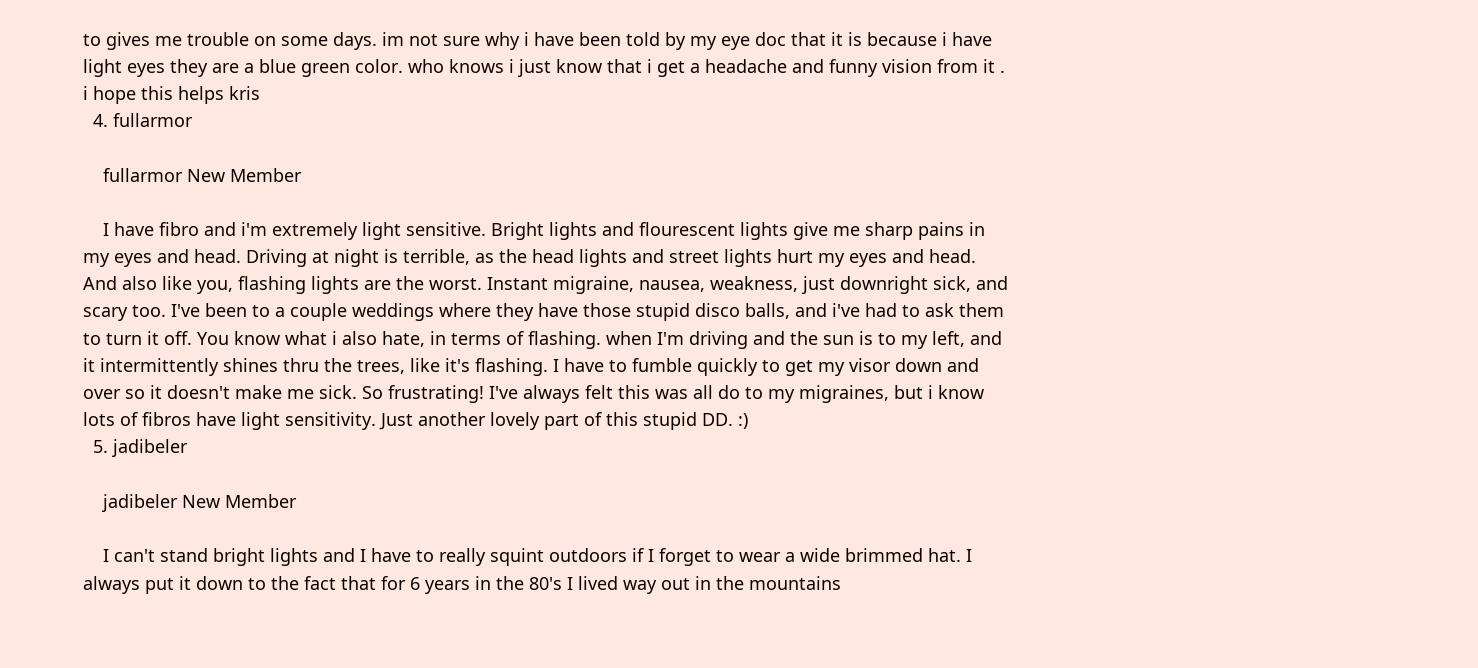to gives me trouble on some days. im not sure why i have been told by my eye doc that it is because i have light eyes they are a blue green color. who knows i just know that i get a headache and funny vision from it . i hope this helps kris
  4. fullarmor

    fullarmor New Member

    I have fibro and i'm extremely light sensitive. Bright lights and flourescent lights give me sharp pains in my eyes and head. Driving at night is terrible, as the head lights and street lights hurt my eyes and head. And also like you, flashing lights are the worst. Instant migraine, nausea, weakness, just downright sick, and scary too. I've been to a couple weddings where they have those stupid disco balls, and i've had to ask them to turn it off. You know what i also hate, in terms of flashing. when I'm driving and the sun is to my left, and it intermittently shines thru the trees, like it's flashing. I have to fumble quickly to get my visor down and over so it doesn't make me sick. So frustrating! I've always felt this was all do to my migraines, but i know lots of fibros have light sensitivity. Just another lovely part of this stupid DD. :)
  5. jadibeler

    jadibeler New Member

    I can't stand bright lights and I have to really squint outdoors if I forget to wear a wide brimmed hat. I always put it down to the fact that for 6 years in the 80's I lived way out in the mountains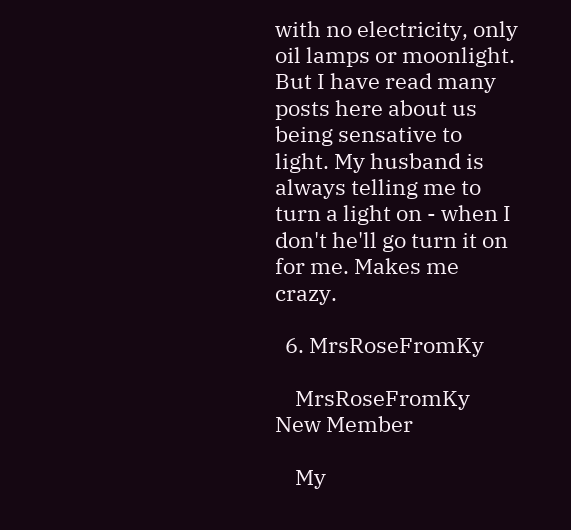with no electricity, only oil lamps or moonlight. But I have read many posts here about us being sensative to light. My husband is always telling me to turn a light on - when I don't he'll go turn it on for me. Makes me crazy.

  6. MrsRoseFromKy

    MrsRoseFromKy New Member

    My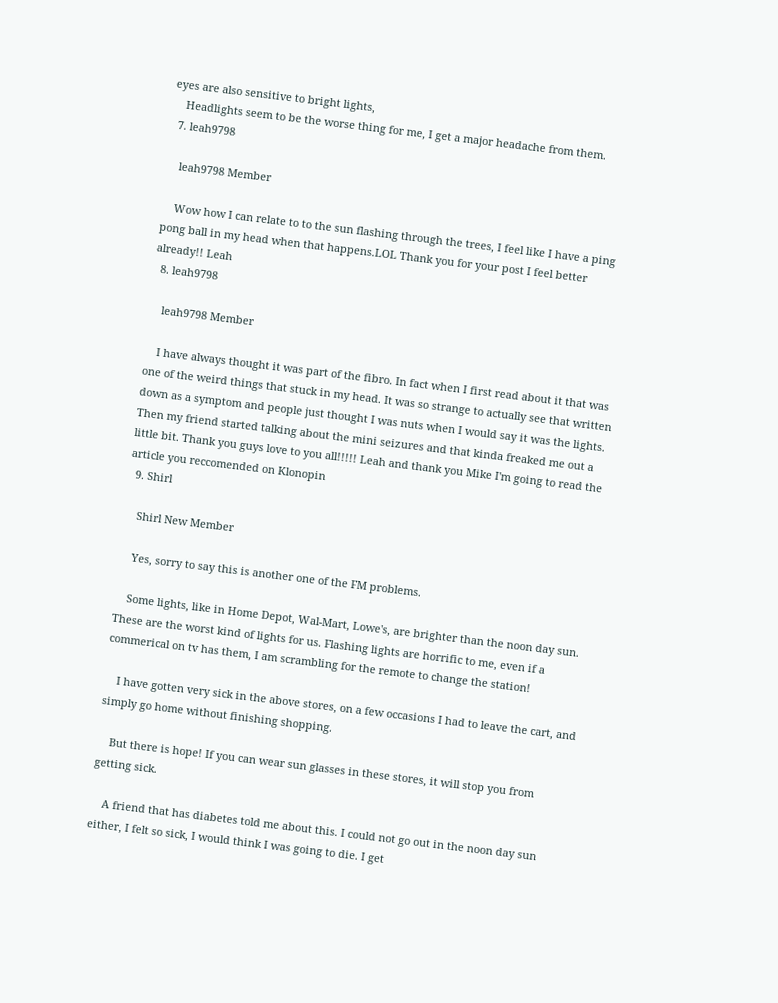eyes are also sensitive to bright lights,
    Headlights seem to be the worse thing for me, I get a major headache from them.
  7. leah9798

    leah9798 Member

    Wow how I can relate to to the sun flashing through the trees, I feel like I have a ping pong ball in my head when that happens.LOL Thank you for your post I feel better already!! Leah
  8. leah9798

    leah9798 Member

    I have always thought it was part of the fibro. In fact when I first read about it that was one of the weird things that stuck in my head. It was so strange to actually see that written down as a symptom and people just thought I was nuts when I would say it was the lights. Then my friend started talking about the mini seizures and that kinda freaked me out a little bit. Thank you guys love to you all!!!!! Leah and thank you Mike I'm going to read the article you reccomended on Klonopin
  9. Shirl

    Shirl New Member

    Yes, sorry to say this is another one of the FM problems.

    Some lights, like in Home Depot, Wal-Mart, Lowe's, are brighter than the noon day sun. These are the worst kind of lights for us. Flashing lights are horrific to me, even if a commerical on tv has them, I am scrambling for the remote to change the station!

    I have gotten very sick in the above stores, on a few occasions I had to leave the cart, and simply go home without finishing shopping.

    But there is hope! If you can wear sun glasses in these stores, it will stop you from getting sick.

    A friend that has diabetes told me about this. I could not go out in the noon day sun either, I felt so sick, I would think I was going to die. I get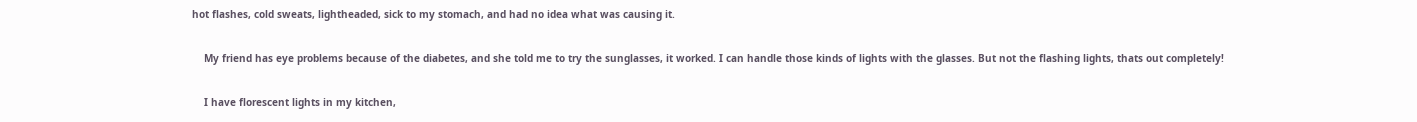hot flashes, cold sweats, lightheaded, sick to my stomach, and had no idea what was causing it.

    My friend has eye problems because of the diabetes, and she told me to try the sunglasses, it worked. I can handle those kinds of lights with the glasses. But not the flashing lights, thats out completely!

    I have florescent lights in my kitchen,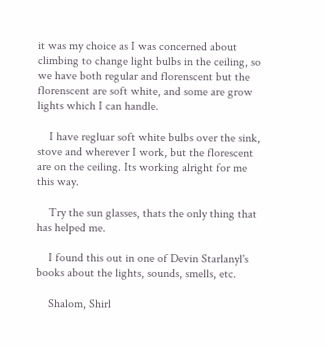it was my choice as I was concerned about climbing to change light bulbs in the ceiling, so we have both regular and florenscent but the florenscent are soft white, and some are grow lights which I can handle.

    I have regluar soft white bulbs over the sink, stove and wherever I work, but the florescent are on the ceiling. Its working alright for me this way.

    Try the sun glasses, thats the only thing that has helped me.

    I found this out in one of Devin Starlanyl's books about the lights, sounds, smells, etc.

    Shalom, Shirl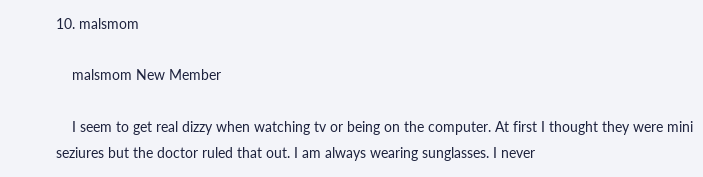10. malsmom

    malsmom New Member

    I seem to get real dizzy when watching tv or being on the computer. At first I thought they were mini seziures but the doctor ruled that out. I am always wearing sunglasses. I never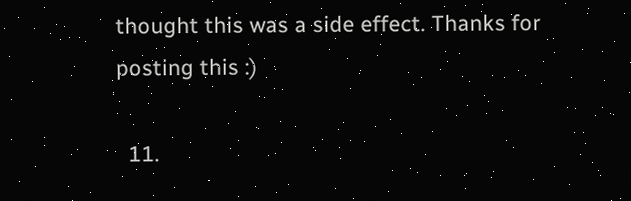thought this was a side effect. Thanks for posting this :)

  11.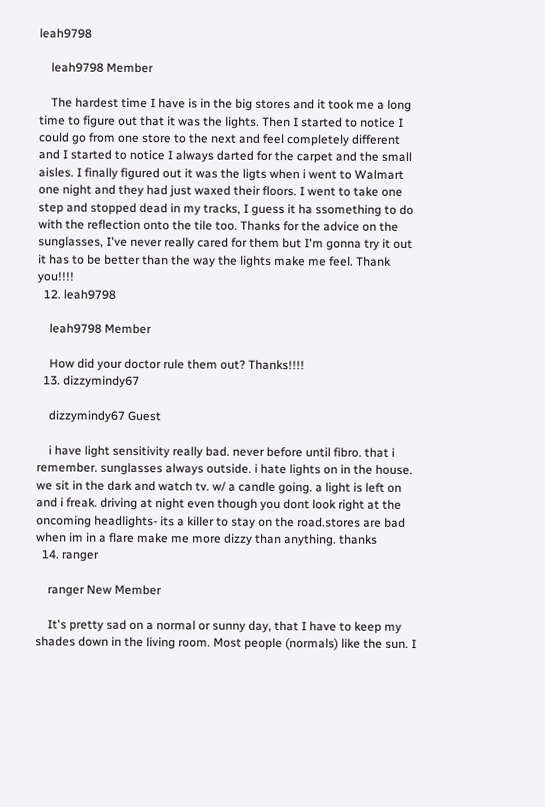leah9798

    leah9798 Member

    The hardest time I have is in the big stores and it took me a long time to figure out that it was the lights. Then I started to notice I could go from one store to the next and feel completely different and I started to notice I always darted for the carpet and the small aisles. I finally figured out it was the ligts when i went to Walmart one night and they had just waxed their floors. I went to take one step and stopped dead in my tracks, I guess it ha ssomething to do with the reflection onto the tile too. Thanks for the advice on the sunglasses, I've never really cared for them but I'm gonna try it out it has to be better than the way the lights make me feel. Thank you!!!!
  12. leah9798

    leah9798 Member

    How did your doctor rule them out? Thanks!!!!
  13. dizzymindy67

    dizzymindy67 Guest

    i have light sensitivity really bad. never before until fibro. that i remember. sunglasses always outside. i hate lights on in the house. we sit in the dark and watch tv. w/ a candle going. a light is left on and i freak. driving at night even though you dont look right at the oncoming headlights- its a killer to stay on the road.stores are bad when im in a flare make me more dizzy than anything. thanks
  14. ranger

    ranger New Member

    It's pretty sad on a normal or sunny day, that I have to keep my shades down in the living room. Most people (normals) like the sun. I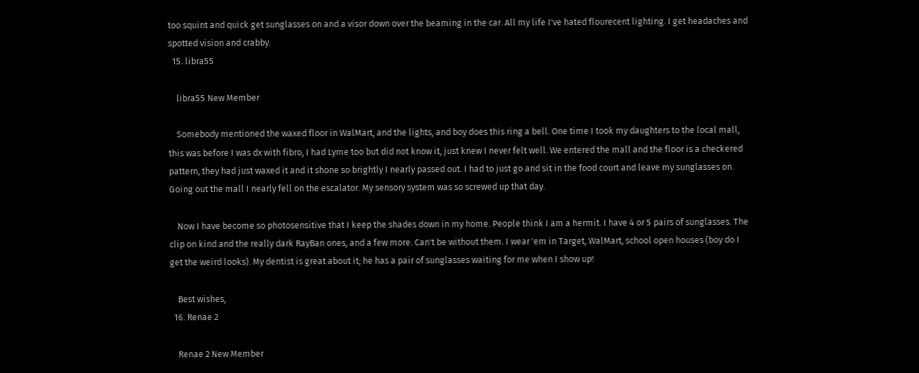too squint and quick get sunglasses on and a visor down over the beaming in the car. All my life I've hated flourecent lighting. I get headaches and spotted vision and crabby.
  15. libra55

    libra55 New Member

    Somebody mentioned the waxed floor in WalMart, and the lights, and boy does this ring a bell. One time I took my daughters to the local mall, this was before I was dx with fibro, I had Lyme too but did not know it, just knew I never felt well. We entered the mall and the floor is a checkered pattern, they had just waxed it and it shone so brightly I nearly passed out. I had to just go and sit in the food court and leave my sunglasses on. Going out the mall I nearly fell on the escalator. My sensory system was so screwed up that day.

    Now I have become so photosensitive that I keep the shades down in my home. People think I am a hermit. I have 4 or 5 pairs of sunglasses. The clip on kind and the really dark RayBan ones, and a few more. Can't be without them. I wear 'em in Target, WalMart, school open houses (boy do I get the weird looks). My dentist is great about it; he has a pair of sunglasses waiting for me when I show up!

    Best wishes,
  16. Renae 2

    Renae 2 New Member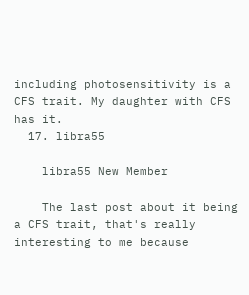including photosensitivity is a CFS trait. My daughter with CFS has it.
  17. libra55

    libra55 New Member

    The last post about it being a CFS trait, that's really interesting to me because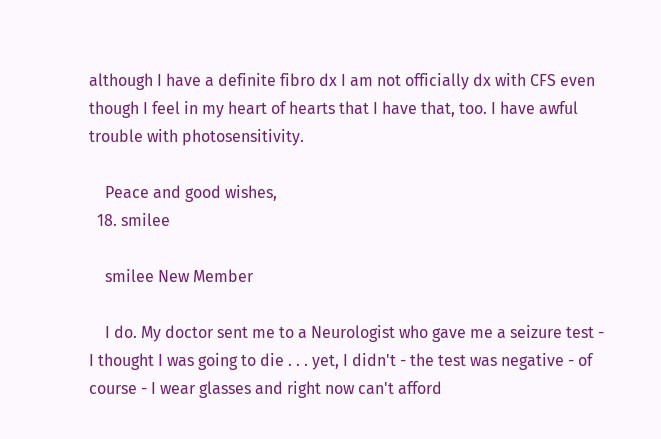although I have a definite fibro dx I am not officially dx with CFS even though I feel in my heart of hearts that I have that, too. I have awful trouble with photosensitivity.

    Peace and good wishes,
  18. smilee

    smilee New Member

    I do. My doctor sent me to a Neurologist who gave me a seizure test - I thought I was going to die . . . yet, I didn't - the test was negative - of course - I wear glasses and right now can't afford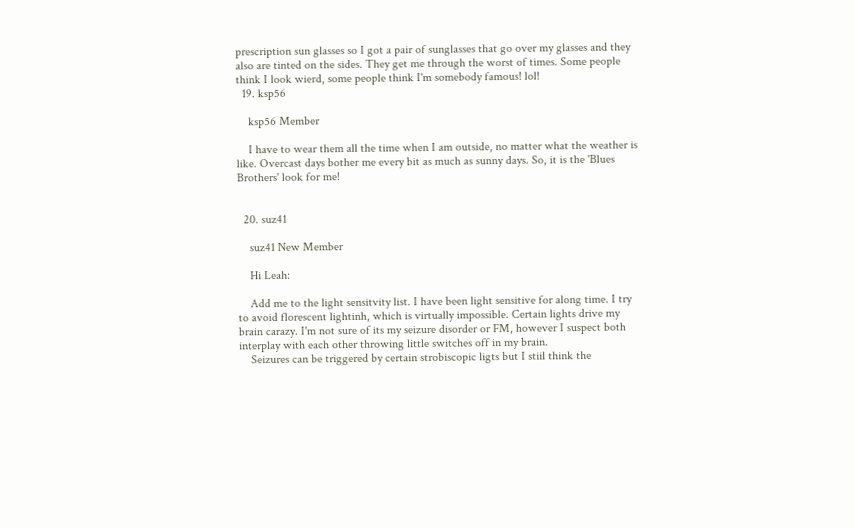prescription sun glasses so I got a pair of sunglasses that go over my glasses and they also are tinted on the sides. They get me through the worst of times. Some people think I look wierd, some people think I'm somebody famous! lol!
  19. ksp56

    ksp56 Member

    I have to wear them all the time when I am outside, no matter what the weather is like. Overcast days bother me every bit as much as sunny days. So, it is the 'Blues Brothers' look for me!


  20. suz41

    suz41 New Member

    Hi Leah:

    Add me to the light sensitvity list. I have been light sensitive for along time. I try to avoid florescent lightinh, which is virtually impossible. Certain lights drive my brain carazy. I'm not sure of its my seizure disorder or FM, however I suspect both interplay with each other throwing little switches off in my brain.
    Seizures can be triggered by certain strobiscopic ligts but I stiil think the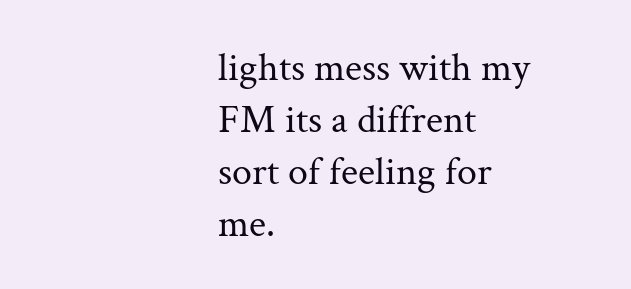lights mess with my FM its a diffrent sort of feeling for me.